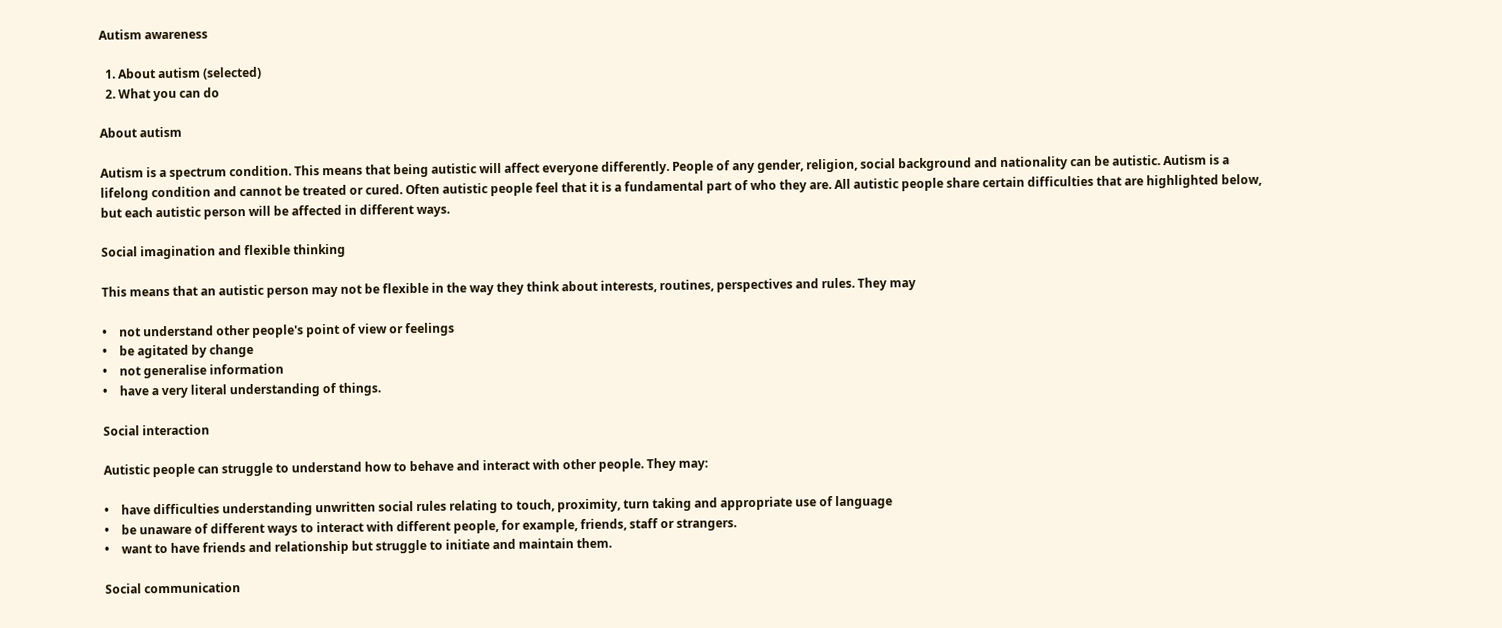Autism awareness

  1. About autism (selected)
  2. What you can do

About autism

Autism is a spectrum condition. This means that being autistic will affect everyone differently. People of any gender, religion, social background and nationality can be autistic. Autism is a lifelong condition and cannot be treated or cured. Often autistic people feel that it is a fundamental part of who they are. All autistic people share certain difficulties that are highlighted below, but each autistic person will be affected in different ways.

Social imagination and flexible thinking

This means that an autistic person may not be flexible in the way they think about interests, routines, perspectives and rules. They may

•    not understand other people's point of view or feelings
•    be agitated by change
•    not generalise information
•    have a very literal understanding of things.

Social interaction

Autistic people can struggle to understand how to behave and interact with other people. They may:

•    have difficulties understanding unwritten social rules relating to touch, proximity, turn taking and appropriate use of language
•    be unaware of different ways to interact with different people, for example, friends, staff or strangers.
•    want to have friends and relationship but struggle to initiate and maintain them.

Social communication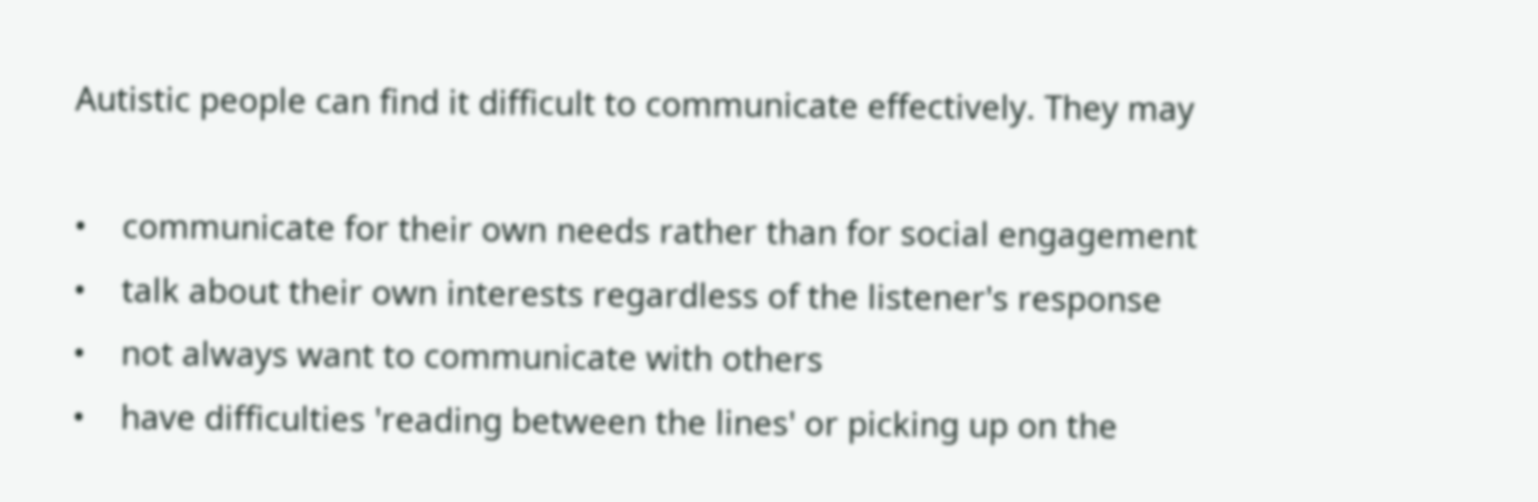Autistic people can find it difficult to communicate effectively. They may

•    communicate for their own needs rather than for social engagement
•    talk about their own interests regardless of the listener's response
•    not always want to communicate with others
•    have difficulties 'reading between the lines' or picking up on the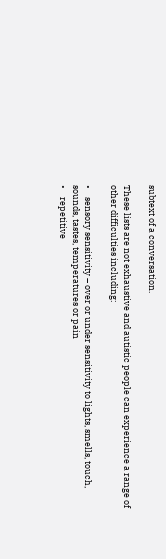subtext of a conversation.

These lists are not exhaustive and autistic people can experience a range of other difficulties including:

•    sensory sensitivity – over or under sensitivity to lights, smells, touch, sounds, tastes, temperatures or pain
•    repetitive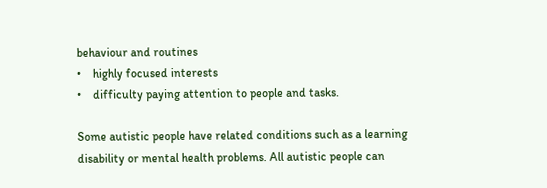behaviour and routines
•    highly focused interests
•    difficulty paying attention to people and tasks.

Some autistic people have related conditions such as a learning disability or mental health problems. All autistic people can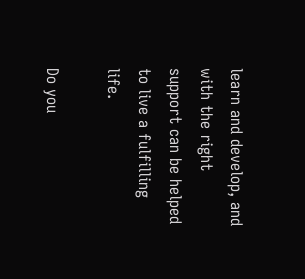learn and develop, and with the right support can be helped to live a fulfilling life.

Do you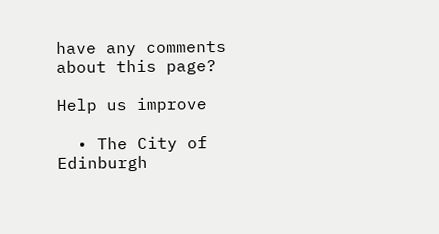have any comments about this page?

Help us improve

  • The City of Edinburgh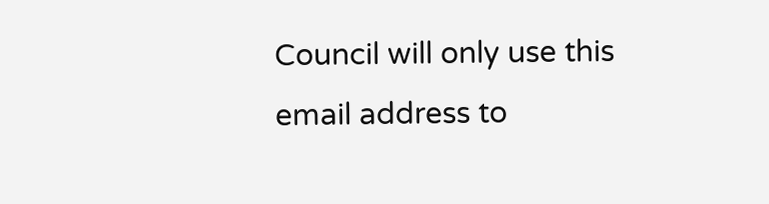Council will only use this email address to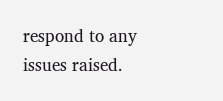respond to any issues raised.